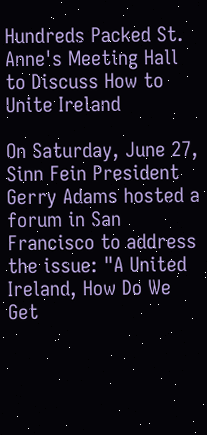Hundreds Packed St. Anne's Meeting Hall to Discuss How to Unite Ireland

On Saturday, June 27, Sinn Fein President Gerry Adams hosted a forum in San Francisco to address the issue: "A United Ireland, How Do We Get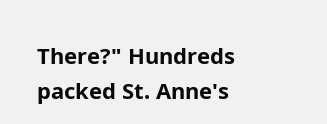There?" Hundreds packed St. Anne's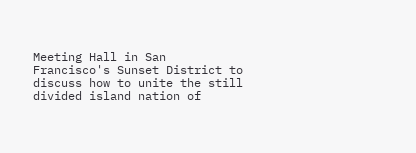Meeting Hall in San Francisco's Sunset District to discuss how to unite the still divided island nation of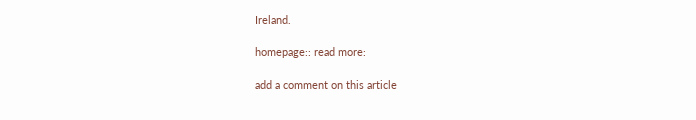Ireland.

homepage:: read more:

add a comment on this article